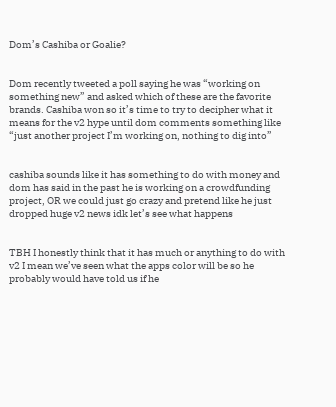Dom’s Cashiba or Goalie?


Dom recently tweeted a poll saying he was “working on something new” and asked which of these are the favorite brands. Cashiba won so it’s time to try to decipher what it means for the v2 hype until dom comments something like “just another project I’m working on, nothing to dig into”


cashiba sounds like it has something to do with money and dom has said in the past he is working on a crowdfunding project, OR we could just go crazy and pretend like he just dropped huge v2 news idk let’s see what happens


TBH I honestly think that it has much or anything to do with v2 I mean we’ve seen what the apps color will be so he probably would have told us if he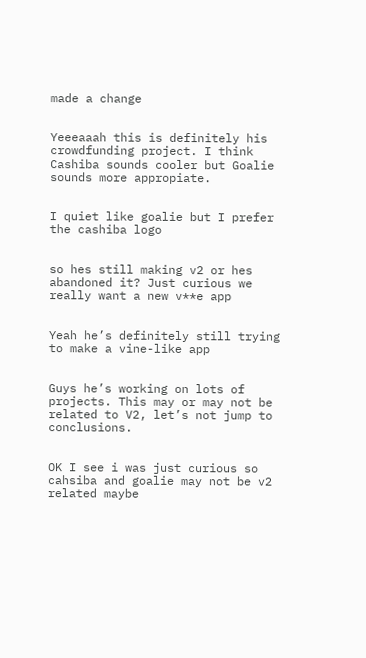made a change


Yeeeaaah this is definitely his crowdfunding project. I think Cashiba sounds cooler but Goalie sounds more appropiate.


I quiet like goalie but I prefer the cashiba logo


so hes still making v2 or hes abandoned it? Just curious we really want a new v**e app


Yeah he’s definitely still trying to make a vine-like app


Guys he’s working on lots of projects. This may or may not be related to V2, let’s not jump to conclusions.


OK I see i was just curious so cahsiba and goalie may not be v2 related maybe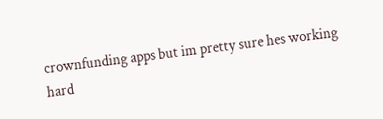crownfunding apps but im pretty sure hes working hard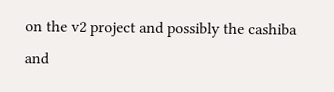on the v2 project and possibly the cashiba and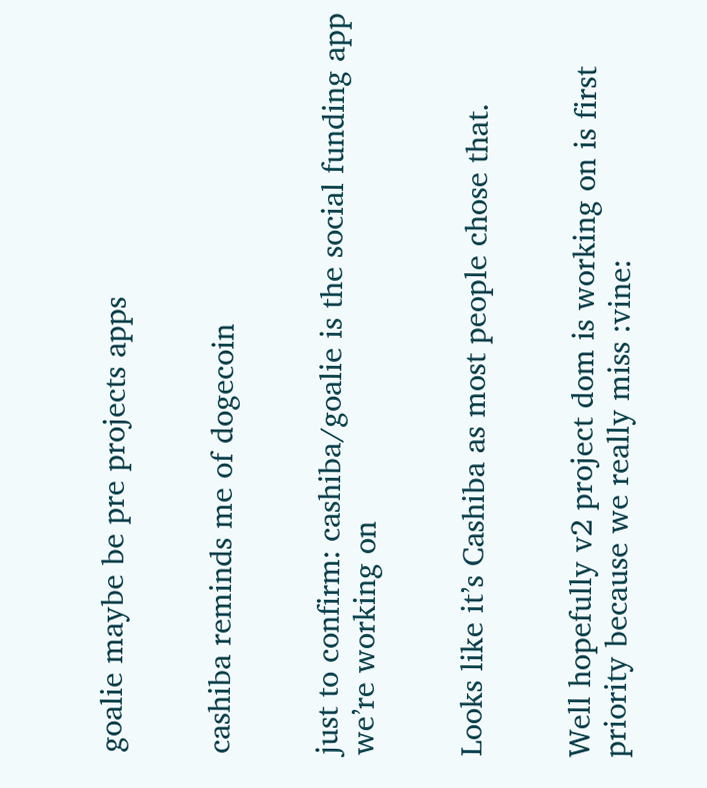goalie maybe be pre projects apps


cashiba reminds me of dogecoin


just to confirm: cashiba/goalie is the social funding app we’re working on


Looks like it’s Cashiba as most people chose that.


Well hopefully v2 project dom is working on is first priority because we really miss :vine: